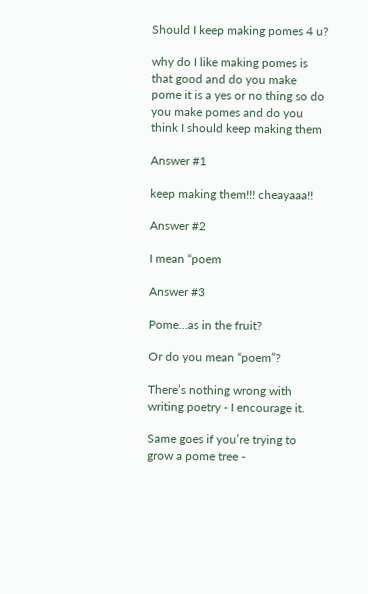Should I keep making pomes 4 u?

why do I like making pomes is that good and do you make pome it is a yes or no thing so do you make pomes and do you think I should keep making them

Answer #1

keep making them!!! cheayaaa!!

Answer #2

I mean “poem

Answer #3

Pome…as in the fruit?

Or do you mean “poem”?

There’s nothing wrong with writing poetry - I encourage it.

Same goes if you’re trying to grow a pome tree -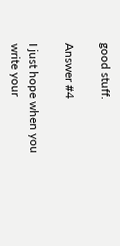good stuff.

Answer #4

I just hope when you write your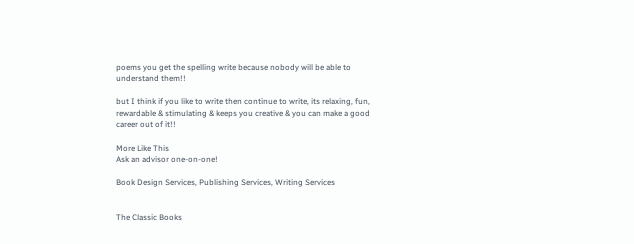poems you get the spelling write because nobody will be able to understand them!!

but I think if you like to write then continue to write, its relaxing, fun, rewardable & stimulating & keeps you creative & you can make a good career out of it!!

More Like This
Ask an advisor one-on-one!

Book Design Services, Publishing Services, Writing Services


The Classic Books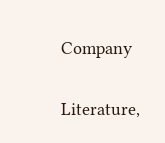Company

Literature,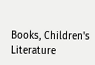Books, Children's Literature